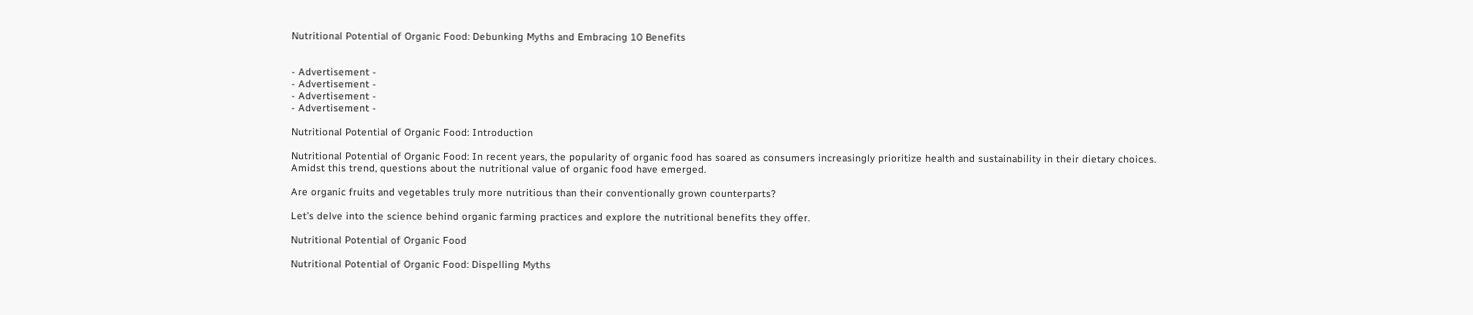Nutritional Potential of Organic Food: Debunking Myths and Embracing 10 Benefits


- Advertisement -
- Advertisement -
- Advertisement -
- Advertisement -

Nutritional Potential of Organic Food: Introduction

Nutritional Potential of Organic Food: In recent years, the popularity of organic food has soared as consumers increasingly prioritize health and sustainability in their dietary choices. Amidst this trend, questions about the nutritional value of organic food have emerged.

Are organic fruits and vegetables truly more nutritious than their conventionally grown counterparts?

Let’s delve into the science behind organic farming practices and explore the nutritional benefits they offer.

Nutritional Potential of Organic Food

Nutritional Potential of Organic Food: Dispelling Myths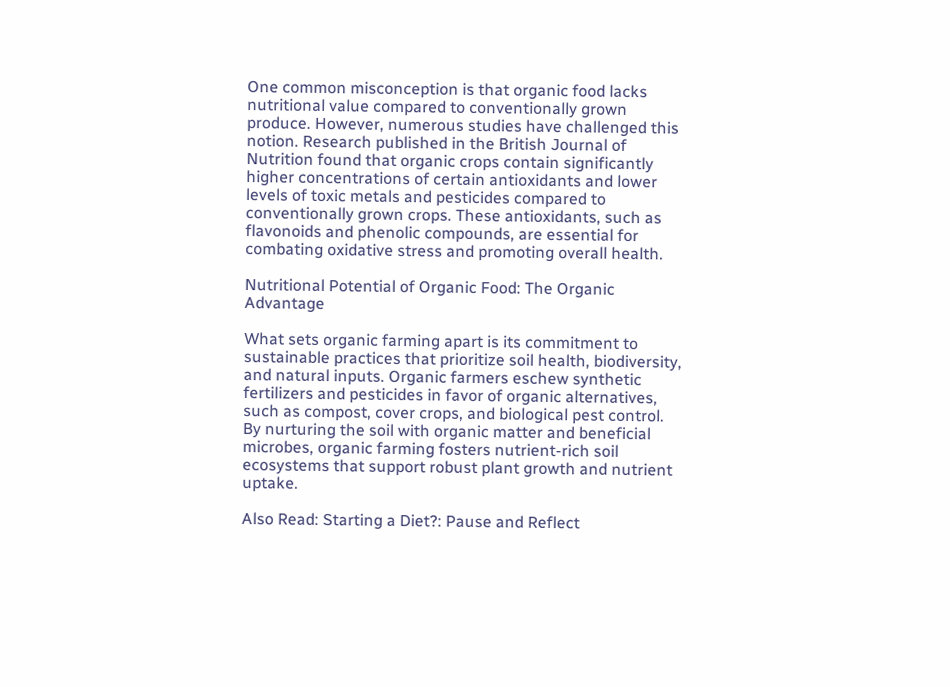One common misconception is that organic food lacks nutritional value compared to conventionally grown produce. However, numerous studies have challenged this notion. Research published in the British Journal of Nutrition found that organic crops contain significantly higher concentrations of certain antioxidants and lower levels of toxic metals and pesticides compared to conventionally grown crops. These antioxidants, such as flavonoids and phenolic compounds, are essential for combating oxidative stress and promoting overall health.

Nutritional Potential of Organic Food: The Organic Advantage

What sets organic farming apart is its commitment to sustainable practices that prioritize soil health, biodiversity, and natural inputs. Organic farmers eschew synthetic fertilizers and pesticides in favor of organic alternatives, such as compost, cover crops, and biological pest control. By nurturing the soil with organic matter and beneficial microbes, organic farming fosters nutrient-rich soil ecosystems that support robust plant growth and nutrient uptake.

Also Read: Starting a Diet?: Pause and Reflect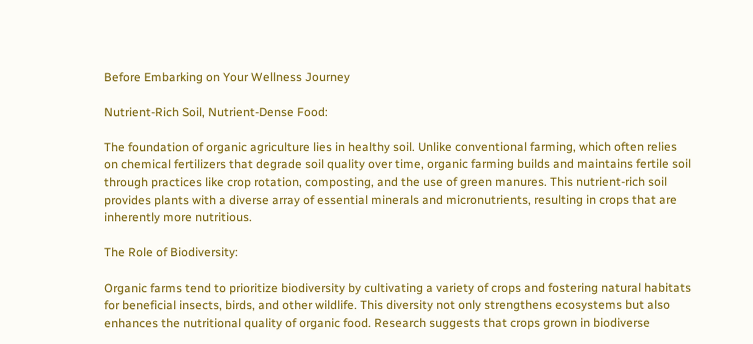Before Embarking on Your Wellness Journey

Nutrient-Rich Soil, Nutrient-Dense Food:

The foundation of organic agriculture lies in healthy soil. Unlike conventional farming, which often relies on chemical fertilizers that degrade soil quality over time, organic farming builds and maintains fertile soil through practices like crop rotation, composting, and the use of green manures. This nutrient-rich soil provides plants with a diverse array of essential minerals and micronutrients, resulting in crops that are inherently more nutritious.

The Role of Biodiversity:

Organic farms tend to prioritize biodiversity by cultivating a variety of crops and fostering natural habitats for beneficial insects, birds, and other wildlife. This diversity not only strengthens ecosystems but also enhances the nutritional quality of organic food. Research suggests that crops grown in biodiverse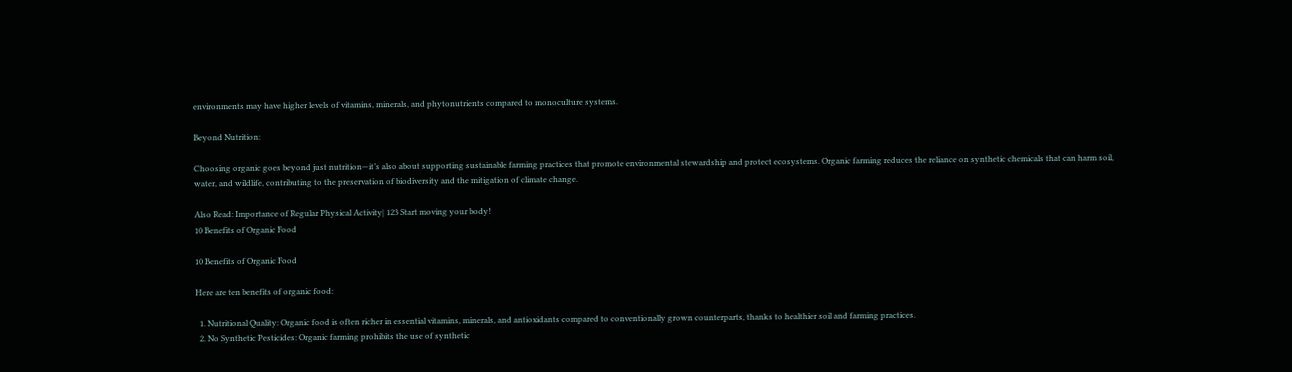environments may have higher levels of vitamins, minerals, and phytonutrients compared to monoculture systems.

Beyond Nutrition:

Choosing organic goes beyond just nutrition—it’s also about supporting sustainable farming practices that promote environmental stewardship and protect ecosystems. Organic farming reduces the reliance on synthetic chemicals that can harm soil, water, and wildlife, contributing to the preservation of biodiversity and the mitigation of climate change.

Also Read: Importance of Regular Physical Activity| 123 Start moving your body!
10 Benefits of Organic Food

10 Benefits of Organic Food

Here are ten benefits of organic food:

  1. Nutritional Quality: Organic food is often richer in essential vitamins, minerals, and antioxidants compared to conventionally grown counterparts, thanks to healthier soil and farming practices.
  2. No Synthetic Pesticides: Organic farming prohibits the use of synthetic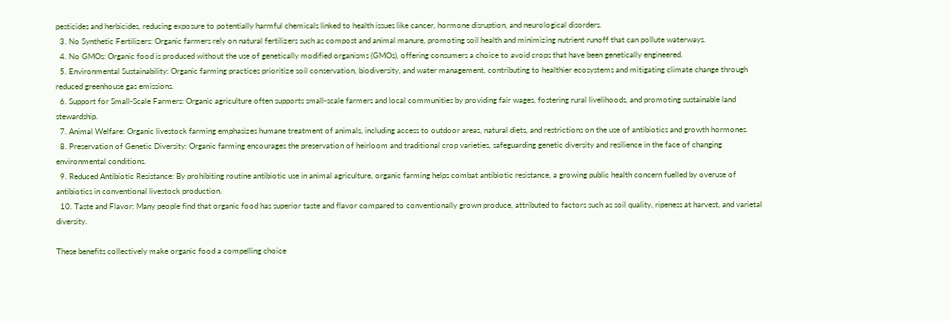pesticides and herbicides, reducing exposure to potentially harmful chemicals linked to health issues like cancer, hormone disruption, and neurological disorders.
  3. No Synthetic Fertilizers: Organic farmers rely on natural fertilizers such as compost and animal manure, promoting soil health and minimizing nutrient runoff that can pollute waterways.
  4. No GMOs: Organic food is produced without the use of genetically modified organisms (GMOs), offering consumers a choice to avoid crops that have been genetically engineered.
  5. Environmental Sustainability: Organic farming practices prioritize soil conservation, biodiversity, and water management, contributing to healthier ecosystems and mitigating climate change through reduced greenhouse gas emissions.
  6. Support for Small-Scale Farmers: Organic agriculture often supports small-scale farmers and local communities by providing fair wages, fostering rural livelihoods, and promoting sustainable land stewardship.
  7. Animal Welfare: Organic livestock farming emphasizes humane treatment of animals, including access to outdoor areas, natural diets, and restrictions on the use of antibiotics and growth hormones.
  8. Preservation of Genetic Diversity: Organic farming encourages the preservation of heirloom and traditional crop varieties, safeguarding genetic diversity and resilience in the face of changing environmental conditions.
  9. Reduced Antibiotic Resistance: By prohibiting routine antibiotic use in animal agriculture, organic farming helps combat antibiotic resistance, a growing public health concern fuelled by overuse of antibiotics in conventional livestock production.
  10. Taste and Flavor: Many people find that organic food has superior taste and flavor compared to conventionally grown produce, attributed to factors such as soil quality, ripeness at harvest, and varietal diversity.

These benefits collectively make organic food a compelling choice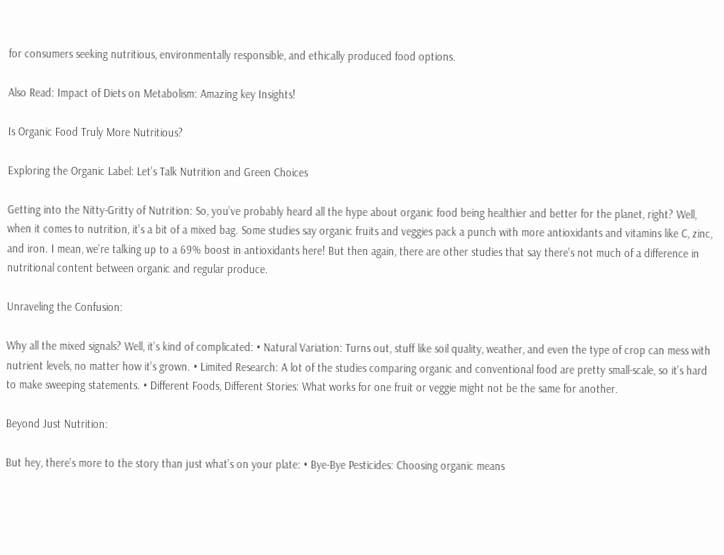for consumers seeking nutritious, environmentally responsible, and ethically produced food options.

Also Read: Impact of Diets on Metabolism: Amazing key Insights!

Is Organic Food Truly More Nutritious?

Exploring the Organic Label: Let’s Talk Nutrition and Green Choices

Getting into the Nitty-Gritty of Nutrition: So, you’ve probably heard all the hype about organic food being healthier and better for the planet, right? Well, when it comes to nutrition, it’s a bit of a mixed bag. Some studies say organic fruits and veggies pack a punch with more antioxidants and vitamins like C, zinc, and iron. I mean, we’re talking up to a 69% boost in antioxidants here! But then again, there are other studies that say there’s not much of a difference in nutritional content between organic and regular produce.

Unraveling the Confusion:

Why all the mixed signals? Well, it’s kind of complicated: • Natural Variation: Turns out, stuff like soil quality, weather, and even the type of crop can mess with nutrient levels, no matter how it’s grown. • Limited Research: A lot of the studies comparing organic and conventional food are pretty small-scale, so it’s hard to make sweeping statements. • Different Foods, Different Stories: What works for one fruit or veggie might not be the same for another.

Beyond Just Nutrition:

But hey, there’s more to the story than just what’s on your plate: • Bye-Bye Pesticides: Choosing organic means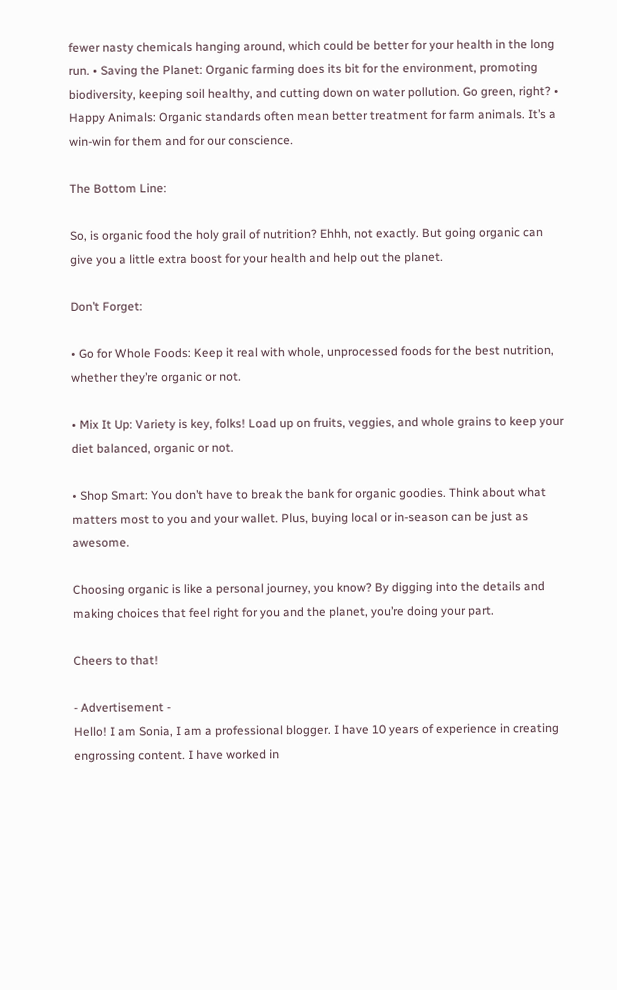fewer nasty chemicals hanging around, which could be better for your health in the long run. • Saving the Planet: Organic farming does its bit for the environment, promoting biodiversity, keeping soil healthy, and cutting down on water pollution. Go green, right? • Happy Animals: Organic standards often mean better treatment for farm animals. It’s a win-win for them and for our conscience.

The Bottom Line:

So, is organic food the holy grail of nutrition? Ehhh, not exactly. But going organic can give you a little extra boost for your health and help out the planet.

Don’t Forget:

• Go for Whole Foods: Keep it real with whole, unprocessed foods for the best nutrition, whether they’re organic or not.

• Mix It Up: Variety is key, folks! Load up on fruits, veggies, and whole grains to keep your diet balanced, organic or not.

• Shop Smart: You don’t have to break the bank for organic goodies. Think about what matters most to you and your wallet. Plus, buying local or in-season can be just as awesome.

Choosing organic is like a personal journey, you know? By digging into the details and making choices that feel right for you and the planet, you’re doing your part.

Cheers to that!

- Advertisement -
Hello! I am Sonia, I am a professional blogger. I have 10 years of experience in creating engrossing content. I have worked in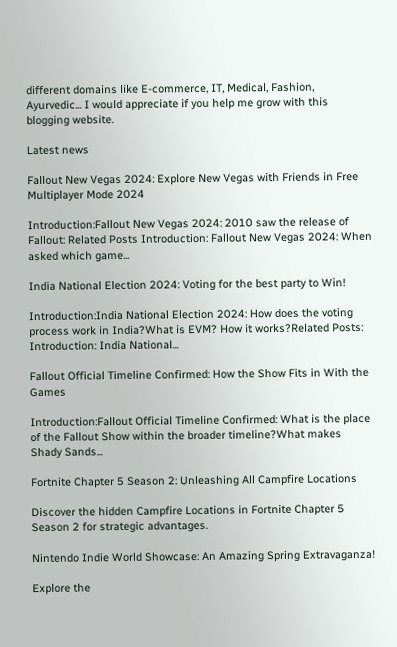different domains like E-commerce, IT, Medical, Fashion, Ayurvedic... I would appreciate if you help me grow with this blogging website.

Latest news

Fallout New Vegas 2024: Explore New Vegas with Friends in Free Multiplayer Mode 2024

Introduction:Fallout New Vegas 2024: 2010 saw the release of Fallout: Related Posts Introduction: Fallout New Vegas 2024: When asked which game...

India National Election 2024: Voting for the best party to Win!

Introduction:India National Election 2024: How does the voting process work in India?What is EVM? How it works?Related Posts: Introduction: India National...

Fallout Official Timeline Confirmed: How the Show Fits in With the Games

Introduction:Fallout Official Timeline Confirmed: What is the place of the Fallout Show within the broader timeline?What makes Shady Sands...

Fortnite Chapter 5 Season 2: Unleashing All Campfire Locations

Discover the hidden Campfire Locations in Fortnite Chapter 5 Season 2 for strategic advantages.

Nintendo Indie World Showcase: An Amazing Spring Extravaganza!

Explore the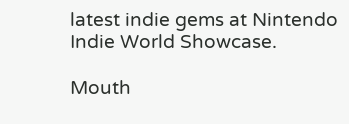latest indie gems at Nintendo Indie World Showcase.

Mouth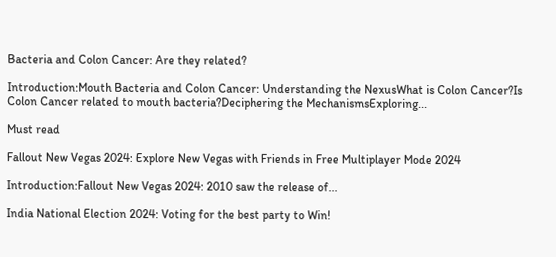Bacteria and Colon Cancer: Are they related?

Introduction:Mouth Bacteria and Colon Cancer: Understanding the NexusWhat is Colon Cancer?Is Colon Cancer related to mouth bacteria?Deciphering the MechanismsExploring...

Must read

Fallout New Vegas 2024: Explore New Vegas with Friends in Free Multiplayer Mode 2024

Introduction:Fallout New Vegas 2024: 2010 saw the release of...

India National Election 2024: Voting for the best party to Win!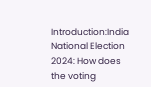Introduction:India National Election 2024: How does the voting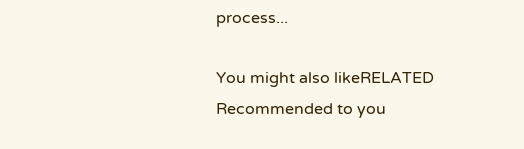process...

You might also likeRELATED
Recommended to you